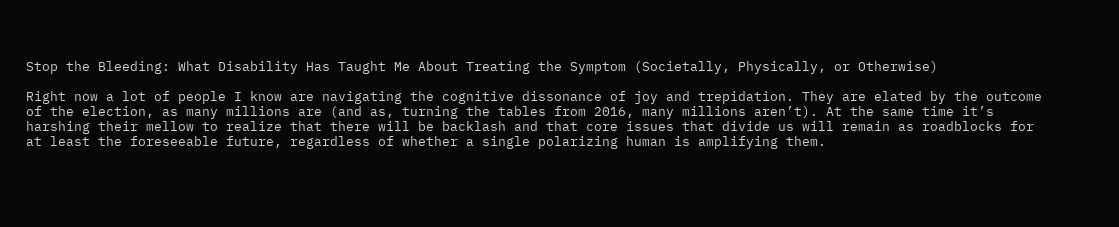Stop the Bleeding: What Disability Has Taught Me About Treating the Symptom (Societally, Physically, or Otherwise)

Right now a lot of people I know are navigating the cognitive dissonance of joy and trepidation. They are elated by the outcome of the election, as many millions are (and as, turning the tables from 2016, many millions aren’t). At the same time it’s harshing their mellow to realize that there will be backlash and that core issues that divide us will remain as roadblocks for at least the foreseeable future, regardless of whether a single polarizing human is amplifying them.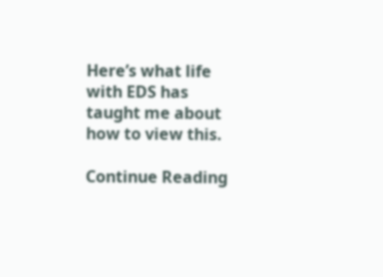Here’s what life with EDS has taught me about how to view this.

Continue Reading